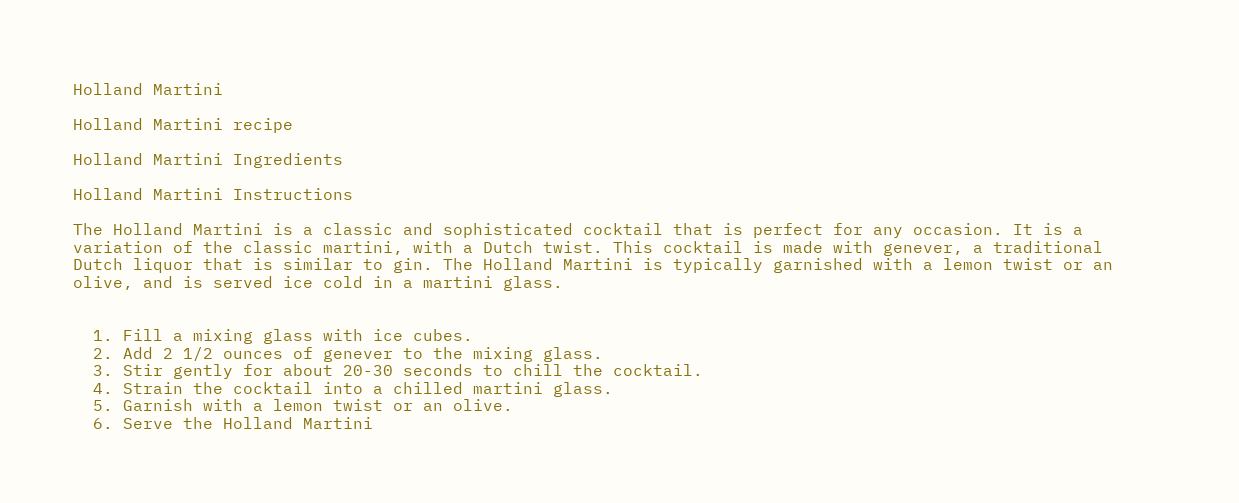Holland Martini

Holland Martini recipe

Holland Martini Ingredients

Holland Martini Instructions

The Holland Martini is a classic and sophisticated cocktail that is perfect for any occasion. It is a variation of the classic martini, with a Dutch twist. This cocktail is made with genever, a traditional Dutch liquor that is similar to gin. The Holland Martini is typically garnished with a lemon twist or an olive, and is served ice cold in a martini glass.


  1. Fill a mixing glass with ice cubes.
  2. Add 2 1/2 ounces of genever to the mixing glass.
  3. Stir gently for about 20-30 seconds to chill the cocktail.
  4. Strain the cocktail into a chilled martini glass.
  5. Garnish with a lemon twist or an olive.
  6. Serve the Holland Martini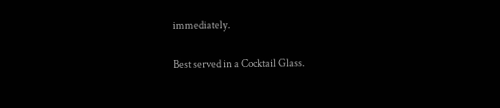immediately.

Best served in a Cocktail Glass.